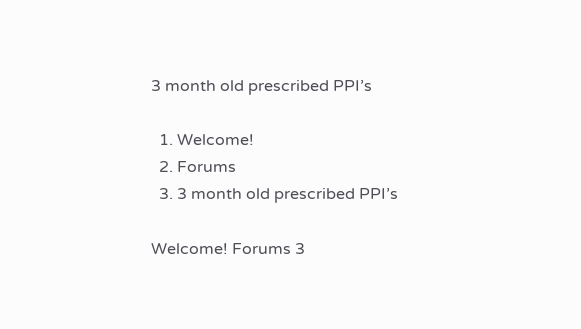3 month old prescribed PPI’s

  1. Welcome!
  2. Forums
  3. 3 month old prescribed PPI’s

Welcome! Forums 3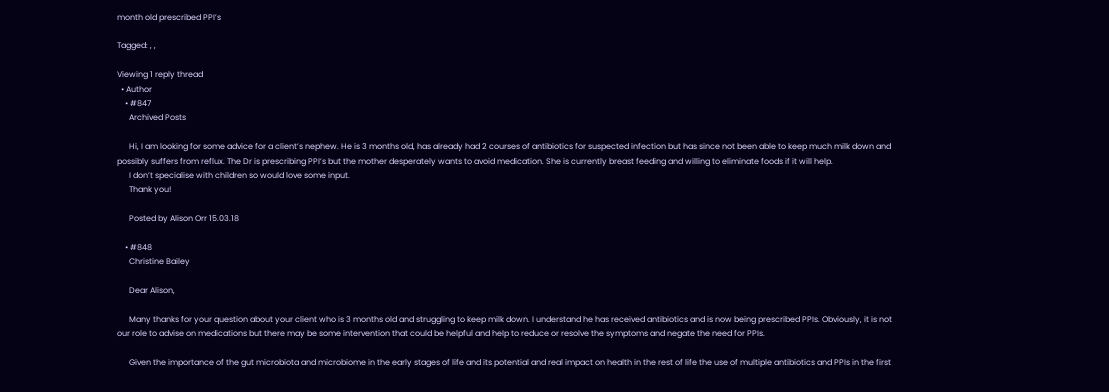month old prescribed PPI’s

Tagged: , ,

Viewing 1 reply thread
  • Author
    • #847
      Archived Posts

      Hi, I am looking for some advice for a client’s nephew. He is 3 months old, has already had 2 courses of antibiotics for suspected infection but has since not been able to keep much milk down and possibly suffers from reflux. The Dr is prescribing PPI’s but the mother desperately wants to avoid medication. She is currently breast feeding and willing to eliminate foods if it will help.
      I don’t specialise with children so would love some input.
      Thank you!

      Posted by Alison Orr 15.03.18

    • #848
      Christine Bailey

      Dear Alison,

      Many thanks for your question about your client who is 3 months old and struggling to keep milk down. I understand he has received antibiotics and is now being prescribed PPIs. Obviously, it is not our role to advise on medications but there may be some intervention that could be helpful and help to reduce or resolve the symptoms and negate the need for PPIs.

      Given the importance of the gut microbiota and microbiome in the early stages of life and its potential and real impact on health in the rest of life the use of multiple antibiotics and PPIs in the first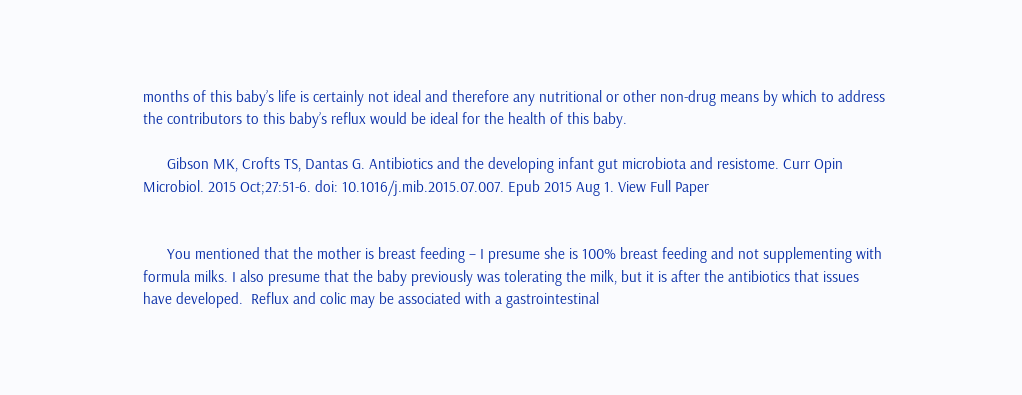months of this baby’s life is certainly not ideal and therefore any nutritional or other non-drug means by which to address the contributors to this baby’s reflux would be ideal for the health of this baby.

      Gibson MK, Crofts TS, Dantas G. Antibiotics and the developing infant gut microbiota and resistome. Curr Opin Microbiol. 2015 Oct;27:51-6. doi: 10.1016/j.mib.2015.07.007. Epub 2015 Aug 1. View Full Paper


      You mentioned that the mother is breast feeding – I presume she is 100% breast feeding and not supplementing with formula milks. I also presume that the baby previously was tolerating the milk, but it is after the antibiotics that issues have developed.  Reflux and colic may be associated with a gastrointestinal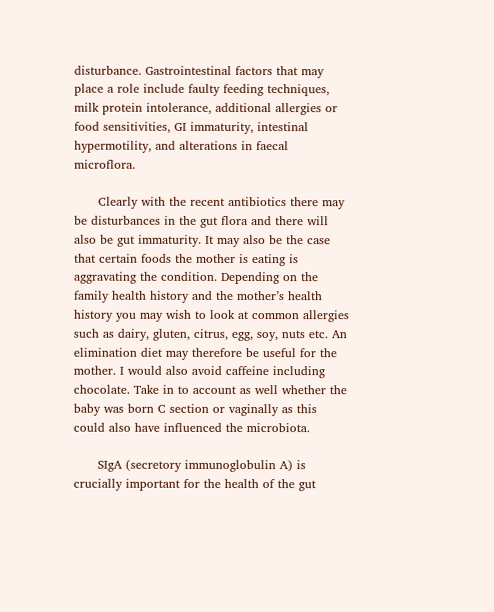disturbance. Gastrointestinal factors that may place a role include faulty feeding techniques, milk protein intolerance, additional allergies or food sensitivities, GI immaturity, intestinal hypermotility, and alterations in faecal microflora.

      Clearly with the recent antibiotics there may be disturbances in the gut flora and there will also be gut immaturity. It may also be the case that certain foods the mother is eating is aggravating the condition. Depending on the family health history and the mother’s health history you may wish to look at common allergies such as dairy, gluten, citrus, egg, soy, nuts etc. An elimination diet may therefore be useful for the mother. I would also avoid caffeine including chocolate. Take in to account as well whether the baby was born C section or vaginally as this could also have influenced the microbiota.

      SIgA (secretory immunoglobulin A) is crucially important for the health of the gut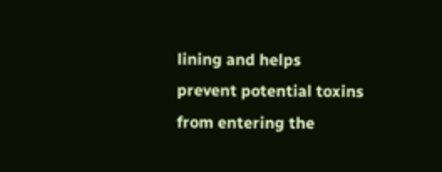lining and helps prevent potential toxins from entering the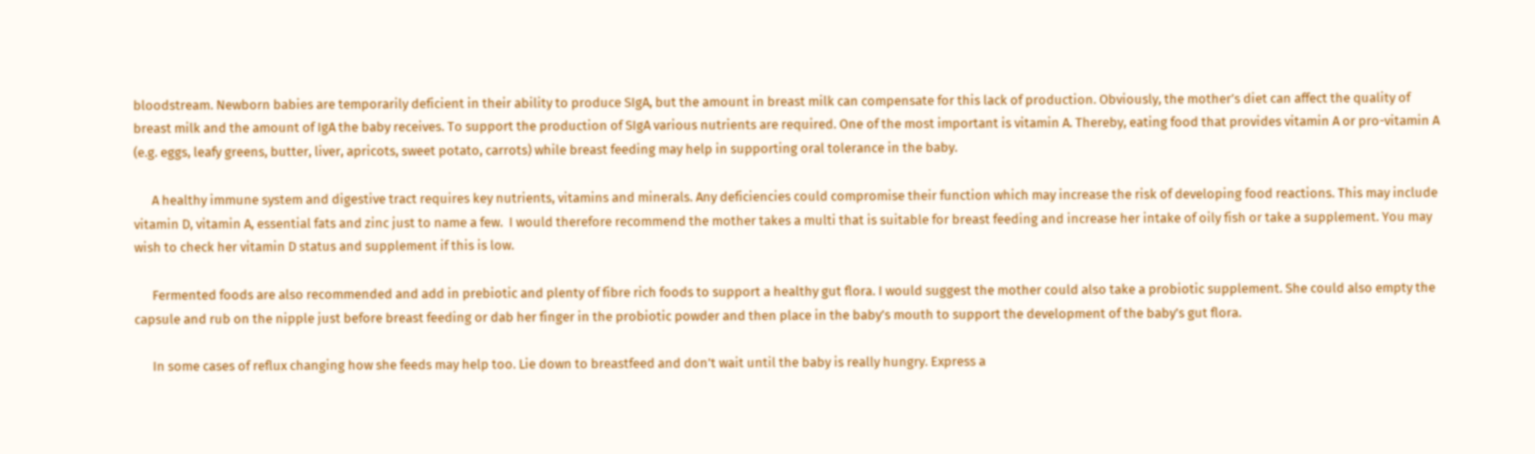bloodstream. Newborn babies are temporarily deficient in their ability to produce SIgA, but the amount in breast milk can compensate for this lack of production. Obviously, the mother’s diet can affect the quality of breast milk and the amount of IgA the baby receives. To support the production of SIgA various nutrients are required. One of the most important is vitamin A. Thereby, eating food that provides vitamin A or pro-vitamin A (e.g. eggs, leafy greens, butter, liver, apricots, sweet potato, carrots) while breast feeding may help in supporting oral tolerance in the baby.

      A healthy immune system and digestive tract requires key nutrients, vitamins and minerals. Any deficiencies could compromise their function which may increase the risk of developing food reactions. This may include vitamin D, vitamin A, essential fats and zinc just to name a few.  I would therefore recommend the mother takes a multi that is suitable for breast feeding and increase her intake of oily fish or take a supplement. You may wish to check her vitamin D status and supplement if this is low.

      Fermented foods are also recommended and add in prebiotic and plenty of fibre rich foods to support a healthy gut flora. I would suggest the mother could also take a probiotic supplement. She could also empty the capsule and rub on the nipple just before breast feeding or dab her finger in the probiotic powder and then place in the baby’s mouth to support the development of the baby’s gut flora.

      In some cases of reflux changing how she feeds may help too. Lie down to breastfeed and don’t wait until the baby is really hungry. Express a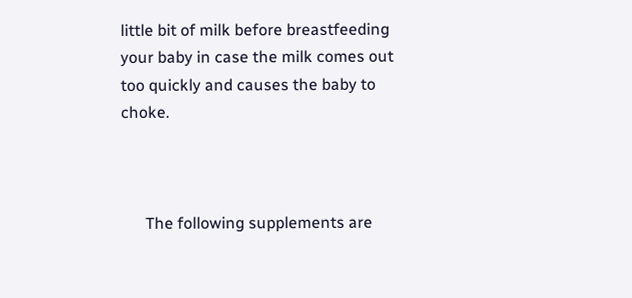little bit of milk before breastfeeding your baby in case the milk comes out too quickly and causes the baby to choke.



      The following supplements are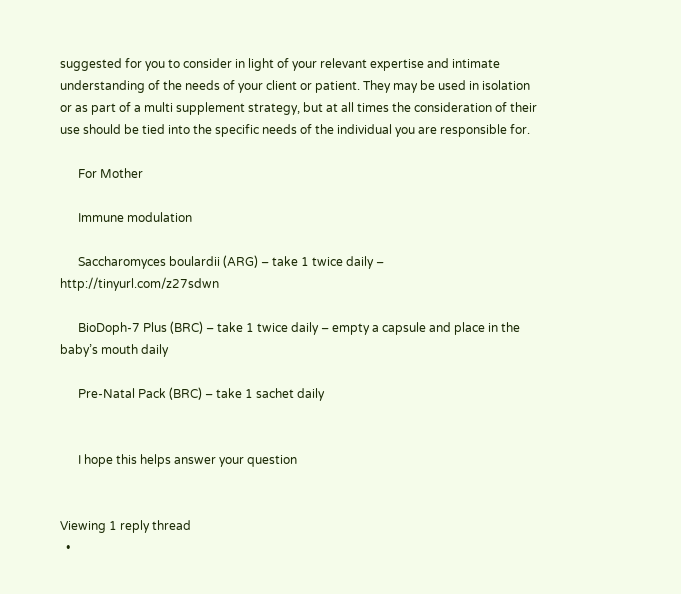suggested for you to consider in light of your relevant expertise and intimate understanding of the needs of your client or patient. They may be used in isolation or as part of a multi supplement strategy, but at all times the consideration of their use should be tied into the specific needs of the individual you are responsible for.

      For Mother

      Immune modulation

      Saccharomyces boulardii (ARG) – take 1 twice daily – http://tinyurl.com/z27sdwn

      BioDoph-7 Plus (BRC) – take 1 twice daily – empty a capsule and place in the baby’s mouth daily

      Pre-Natal Pack (BRC) – take 1 sachet daily


      I hope this helps answer your question


Viewing 1 reply thread
  •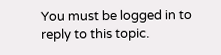You must be logged in to reply to this topic.